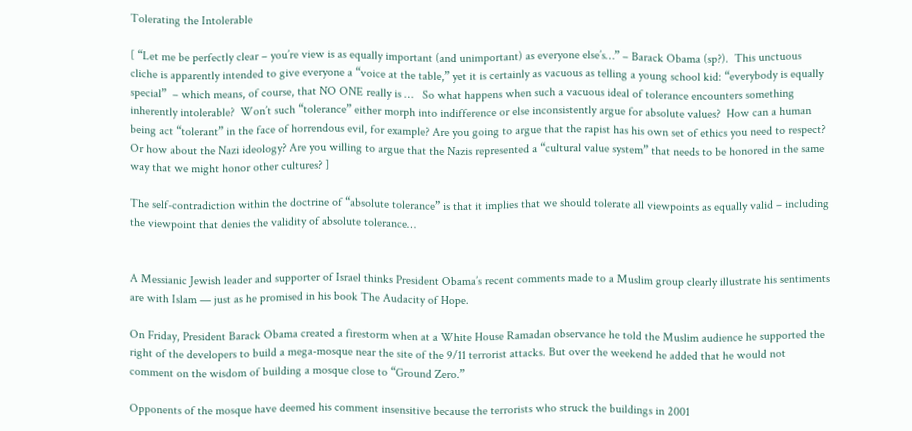Tolerating the Intolerable

[ “Let me be perfectly clear – you’re view is as equally important (and unimportant) as everyone else’s…” – Barack Obama (sp?).  This unctuous cliche is apparently intended to give everyone a “voice at the table,” yet it is certainly as vacuous as telling a young school kid: “everybody is equally special”  – which means, of course, that NO ONE really is …   So what happens when such a vacuous ideal of tolerance encounters something inherently intolerable?  Won’t such “tolerance” either morph into indifference or else inconsistently argue for absolute values?  How can a human being act “tolerant” in the face of horrendous evil, for example? Are you going to argue that the rapist has his own set of ethics you need to respect? Or how about the Nazi ideology? Are you willing to argue that the Nazis represented a “cultural value system” that needs to be honored in the same way that we might honor other cultures? ]

The self-contradiction within the doctrine of “absolute tolerance” is that it implies that we should tolerate all viewpoints as equally valid – including the viewpoint that denies the validity of absolute tolerance…


A Messianic Jewish leader and supporter of Israel thinks President Obama’s recent comments made to a Muslim group clearly illustrate his sentiments are with Islam — just as he promised in his book The Audacity of Hope.

On Friday, President Barack Obama created a firestorm when at a White House Ramadan observance he told the Muslim audience he supported the right of the developers to build a mega-mosque near the site of the 9/11 terrorist attacks. But over the weekend he added that he would not comment on the wisdom of building a mosque close to “Ground Zero.”

Opponents of the mosque have deemed his comment insensitive because the terrorists who struck the buildings in 2001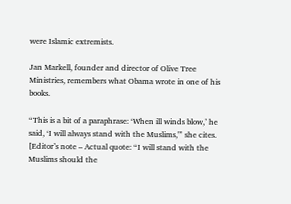were Islamic extremists.

Jan Markell, founder and director of Olive Tree Ministries, remembers what Obama wrote in one of his books.

“This is a bit of a paraphrase: ‘When ill winds blow,’ he said, ‘I will always stand with the Muslims,'” she cites. [Editor’s note – Actual quote: “I will stand with the Muslims should the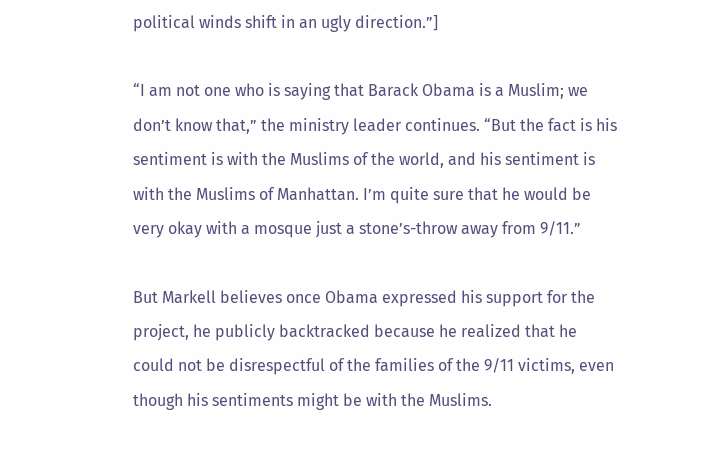political winds shift in an ugly direction.”]

“I am not one who is saying that Barack Obama is a Muslim; we don’t know that,” the ministry leader continues. “But the fact is his sentiment is with the Muslims of the world, and his sentiment is with the Muslims of Manhattan. I’m quite sure that he would be very okay with a mosque just a stone’s-throw away from 9/11.”

But Markell believes once Obama expressed his support for the project, he publicly backtracked because he realized that he could not be disrespectful of the families of the 9/11 victims, even though his sentiments might be with the Muslims.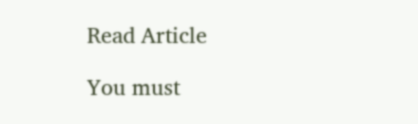Read Article

You must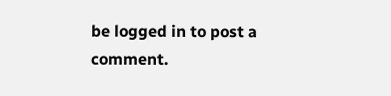be logged in to post a comment.